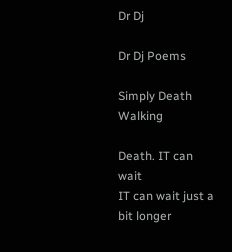Dr Dj

Dr Dj Poems

Simply Death Walking

Death. IT can wait
IT can wait just a bit longer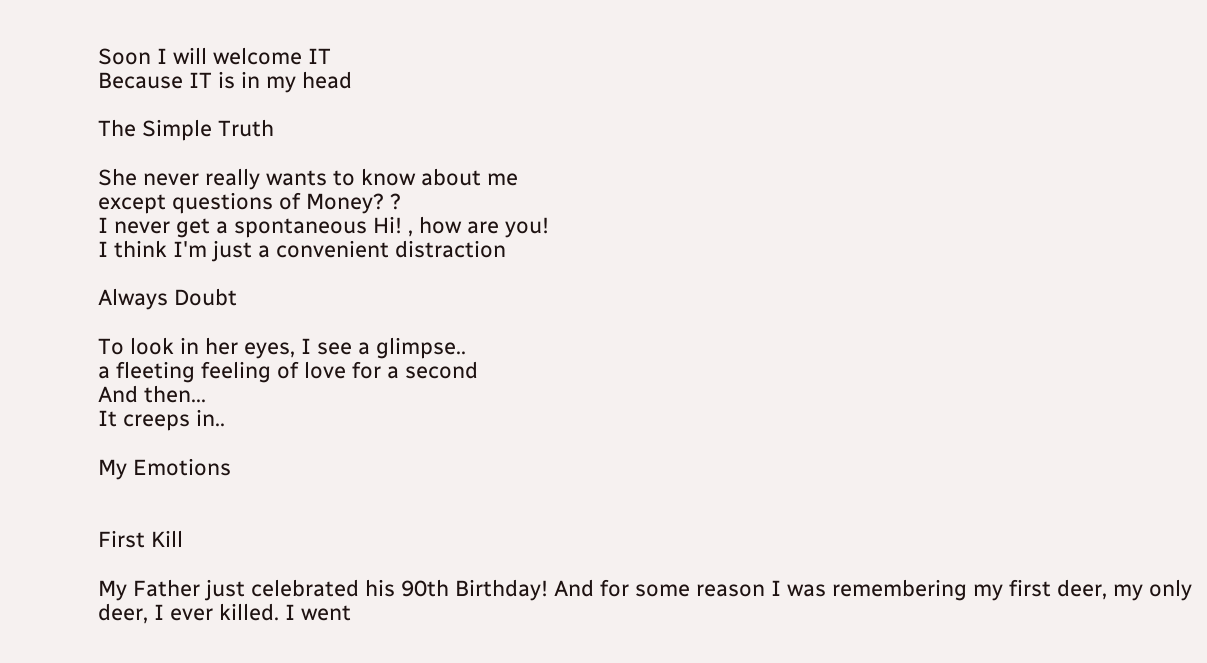Soon I will welcome IT
Because IT is in my head

The Simple Truth

She never really wants to know about me
except questions of Money? ?
I never get a spontaneous Hi! , how are you!
I think I'm just a convenient distraction

Always Doubt

To look in her eyes, I see a glimpse..
a fleeting feeling of love for a second
And then...
It creeps in..

My Emotions


First Kill

My Father just celebrated his 90th Birthday! And for some reason I was remembering my first deer, my only deer, I ever killed. I went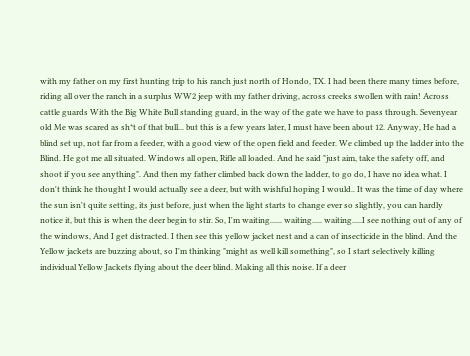with my father on my first hunting trip to his ranch just north of Hondo, TX. I had been there many times before, riding all over the ranch in a surplus WW2 jeep with my father driving, across creeks swollen with rain! Across cattle guards With the Big White Bull standing guard, in the way of the gate we have to pass through. Sevenyear old Me was scared as sh*t of that bull... but this is a few years later, I must have been about 12. Anyway, He had a blind set up, not far from a feeder, with a good view of the open field and feeder. We climbed up the ladder into the Blind. He got me all situated. Windows all open, Rifle all loaded. And he said "just aim, take the safety off, and shoot if you see anything". And then my father climbed back down the ladder, to go do, I have no idea what. I don't think he thought I would actually see a deer, but with wishful hoping I would.. It was the time of day where the sun isn't quite setting, its just before, just when the light starts to change ever so slightly, you can hardly notice it, but this is when the deer begin to stir. So, I'm waiting...... waiting..... waiting.....I see nothing out of any of the windows, And I get distracted. I then see this yellow jacket nest and a can of insecticide in the blind. And the Yellow jackets are buzzing about, so I'm thinking "might as well kill something", so I start selectively killing individual Yellow Jackets flying about the deer blind. Making all this noise. If a deer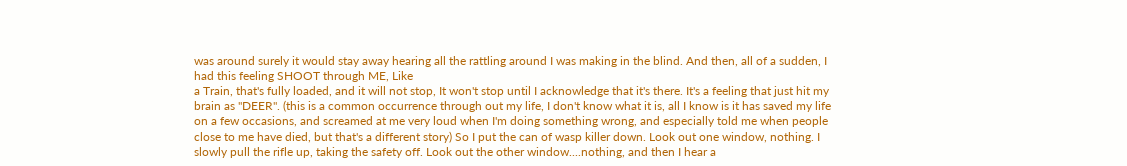was around surely it would stay away hearing all the rattling around I was making in the blind. And then, all of a sudden, I had this feeling SHOOT through ME, Like
a Train, that's fully loaded, and it will not stop, It won't stop until I acknowledge that it's there. It's a feeling that just hit my brain as "DEER". (this is a common occurrence through out my life, I don't know what it is, all I know is it has saved my life on a few occasions, and screamed at me very loud when I'm doing something wrong, and especially told me when people close to me have died, but that's a different story) So I put the can of wasp killer down. Look out one window, nothing. I slowly pull the rifle up, taking the safety off. Look out the other window....nothing, and then I hear a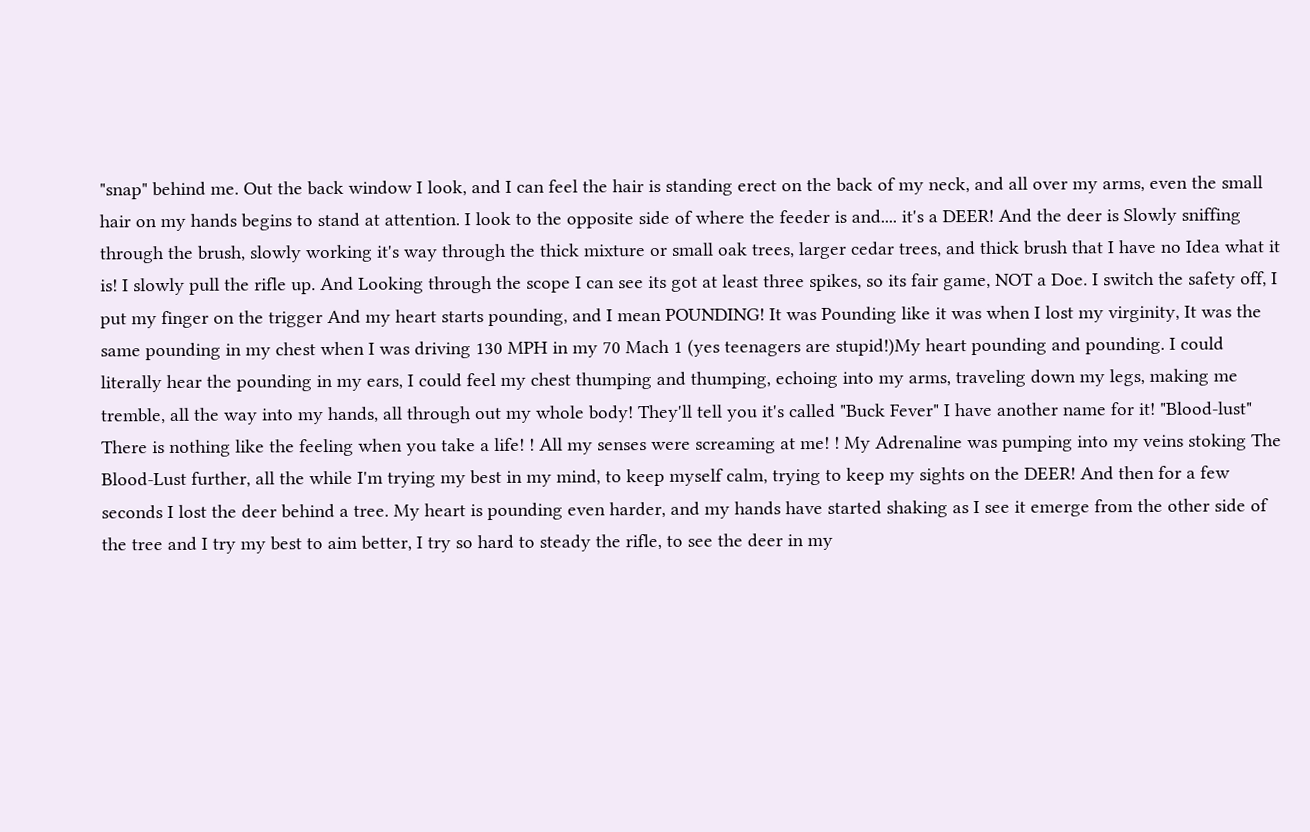"snap" behind me. Out the back window I look, and I can feel the hair is standing erect on the back of my neck, and all over my arms, even the small hair on my hands begins to stand at attention. I look to the opposite side of where the feeder is and.... it's a DEER! And the deer is Slowly sniffing through the brush, slowly working it's way through the thick mixture or small oak trees, larger cedar trees, and thick brush that I have no Idea what it is! I slowly pull the rifle up. And Looking through the scope I can see its got at least three spikes, so its fair game, NOT a Doe. I switch the safety off, I put my finger on the trigger And my heart starts pounding, and I mean POUNDING! It was Pounding like it was when I lost my virginity, It was the same pounding in my chest when I was driving 130 MPH in my 70 Mach 1 (yes teenagers are stupid!)My heart pounding and pounding. I could literally hear the pounding in my ears, I could feel my chest thumping and thumping, echoing into my arms, traveling down my legs, making me tremble, all the way into my hands, all through out my whole body! They'll tell you it's called "Buck Fever" I have another name for it! "Blood-lust" There is nothing like the feeling when you take a life! ! All my senses were screaming at me! ! My Adrenaline was pumping into my veins stoking The Blood-Lust further, all the while I'm trying my best in my mind, to keep myself calm, trying to keep my sights on the DEER! And then for a few seconds I lost the deer behind a tree. My heart is pounding even harder, and my hands have started shaking as I see it emerge from the other side of the tree and I try my best to aim better, I try so hard to steady the rifle, to see the deer in my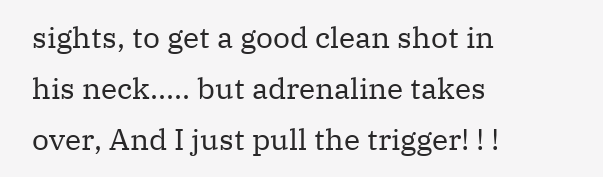sights, to get a good clean shot in his neck..... but adrenaline takes over, And I just pull the trigger! ! !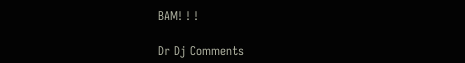BAM! ! !

Dr Dj Comments